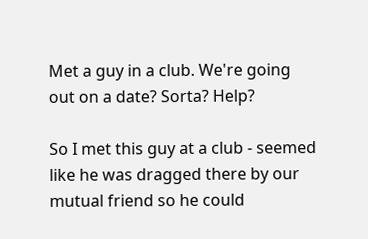Met a guy in a club. We're going out on a date? Sorta? Help?

So I met this guy at a club - seemed like he was dragged there by our mutual friend so he could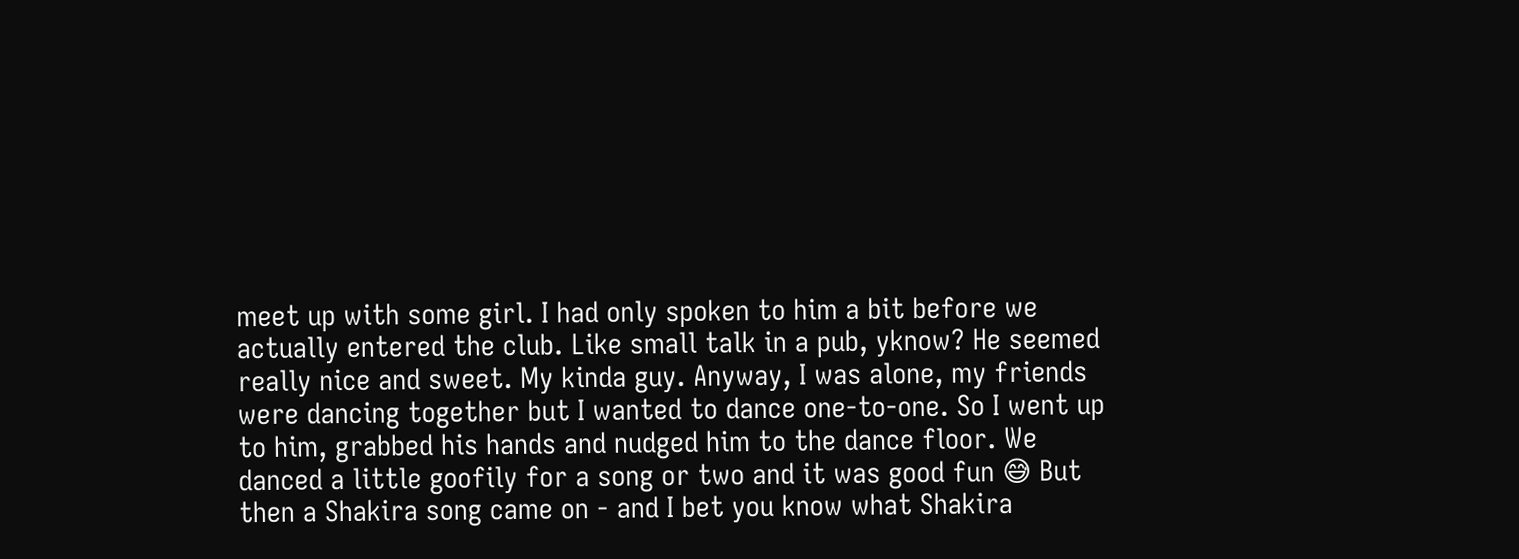meet up with some girl. I had only spoken to him a bit before we actually entered the club. Like small talk in a pub, yknow? He seemed really nice and sweet. My kinda guy. Anyway, I was alone, my friends were dancing together but I wanted to dance one-to-one. So I went up to him, grabbed his hands and nudged him to the dance floor. We danced a little goofily for a song or two and it was good fun 😅 But then a Shakira song came on - and I bet you know what Shakira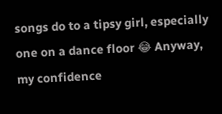songs do to a tipsy girl, especially one on a dance floor 😂 Anyway, my confidence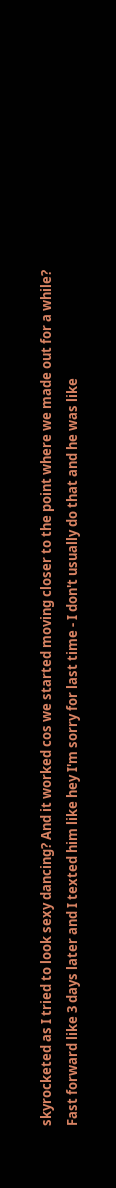skyrocketed as I tried to look sexy dancing? And it worked cos we started moving closer to the point where we made out for a while?
Fast forward like 3 days later and I texted him like hey I'm sorry for last time - I don't usually do that and he was like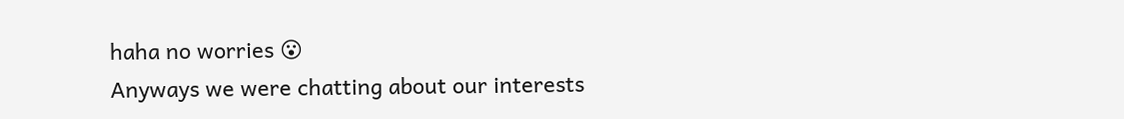haha no worries 😮
Anyways we were chatting about our interests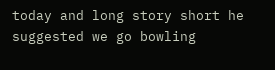today and long story short he suggested we go bowling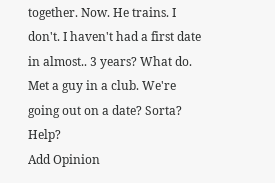together. Now. He trains. I don't. I haven't had a first date in almost.. 3 years? What do.
Met a guy in a club. We're going out on a date? Sorta? Help?
Add Opinion